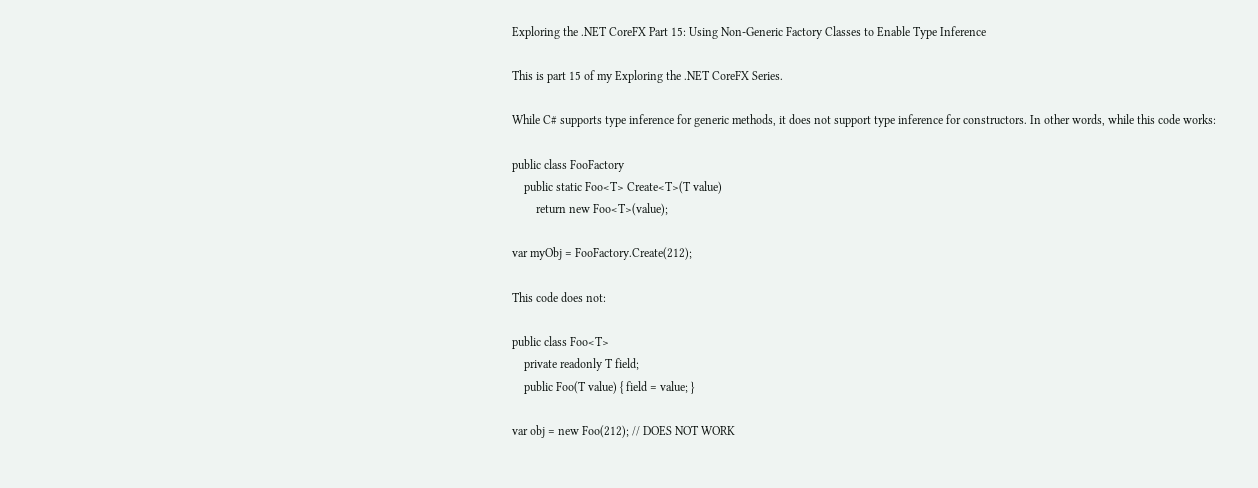Exploring the .NET CoreFX Part 15: Using Non-Generic Factory Classes to Enable Type Inference

This is part 15 of my Exploring the .NET CoreFX Series.

While C# supports type inference for generic methods, it does not support type inference for constructors. In other words, while this code works:

public class FooFactory
    public static Foo<T> Create<T>(T value)
        return new Foo<T>(value);

var myObj = FooFactory.Create(212);

This code does not:

public class Foo<T>
    private readonly T field;
    public Foo(T value) { field = value; }

var obj = new Foo(212); // DOES NOT WORK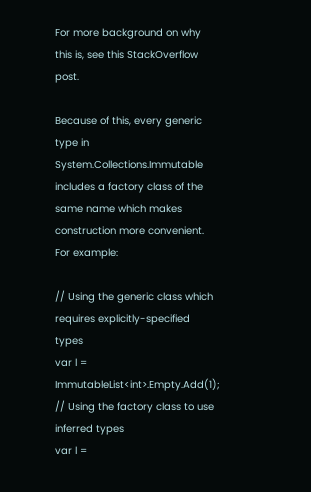For more background on why this is, see this StackOverflow post.

Because of this, every generic type in System.Collections.Immutable includes a factory class of the same name which makes construction more convenient. For example:

// Using the generic class which requires explicitly-specified types
var l = ImmutableList<int>.Empty.Add(1);
// Using the factory class to use inferred types
var l =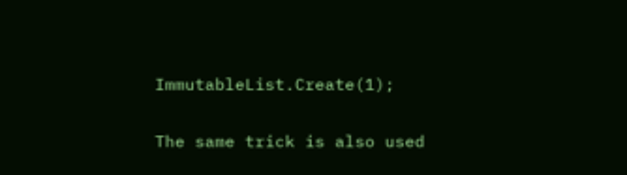ImmutableList.Create(1);

The same trick is also used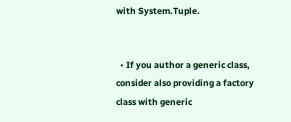with System.Tuple.


  • If you author a generic class, consider also providing a factory class with generic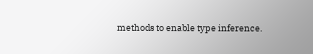methods to enable type inference.